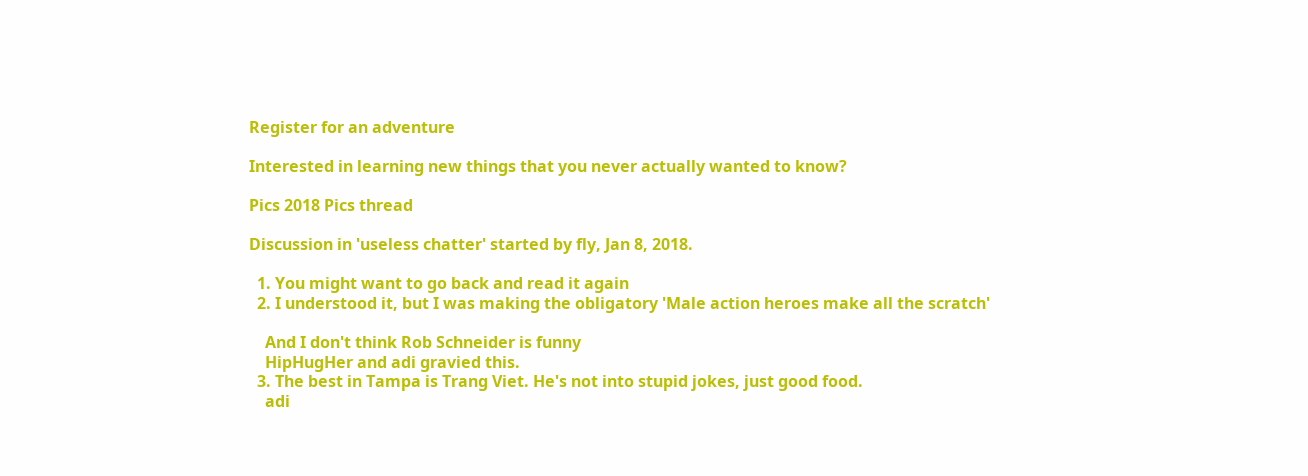Register for an adventure

Interested in learning new things that you never actually wanted to know?

Pics 2018 Pics thread

Discussion in 'useless chatter' started by fly, Jan 8, 2018.

  1. You might want to go back and read it again
  2. I understood it, but I was making the obligatory 'Male action heroes make all the scratch'

    And I don't think Rob Schneider is funny
    HipHugHer and adi gravied this.
  3. The best in Tampa is Trang Viet. He's not into stupid jokes, just good food.
    adi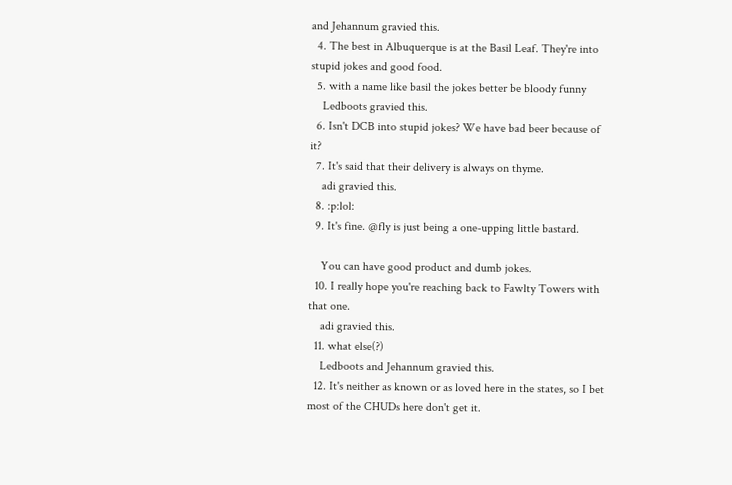and Jehannum gravied this.
  4. The best in Albuquerque is at the Basil Leaf. They're into stupid jokes and good food.
  5. with a name like basil the jokes better be bloody funny
    Ledboots gravied this.
  6. Isn't DCB into stupid jokes? We have bad beer because of it?
  7. It's said that their delivery is always on thyme.
    adi gravied this.
  8. :p:lol:
  9. It's fine. @fly is just being a one-upping little bastard.

    You can have good product and dumb jokes.
  10. I really hope you're reaching back to Fawlty Towers with that one.
    adi gravied this.
  11. what else(?)
    Ledboots and Jehannum gravied this.
  12. It's neither as known or as loved here in the states, so I bet most of the CHUDs here don't get it.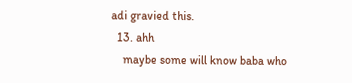adi gravied this.
  13. ahh
    maybe some will know baba who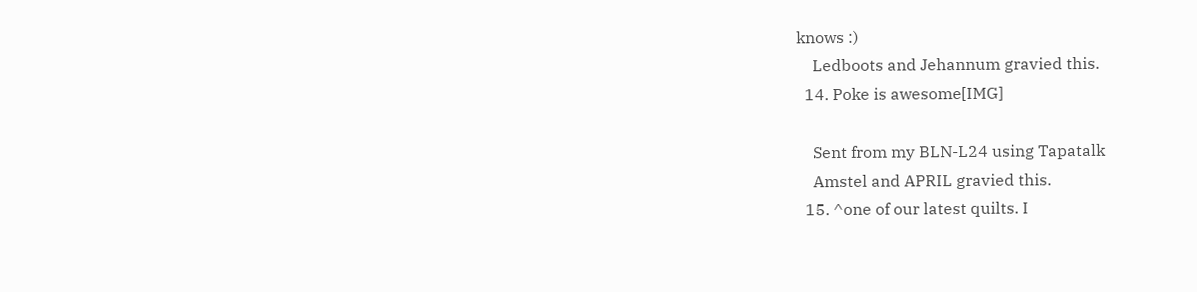knows :)
    Ledboots and Jehannum gravied this.
  14. Poke is awesome[IMG]

    Sent from my BLN-L24 using Tapatalk
    Amstel and APRIL gravied this.
  15. ^one of our latest quilts. I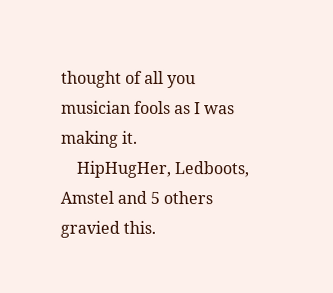thought of all you musician fools as I was making it.
    HipHugHer, Ledboots, Amstel and 5 others gravied this.